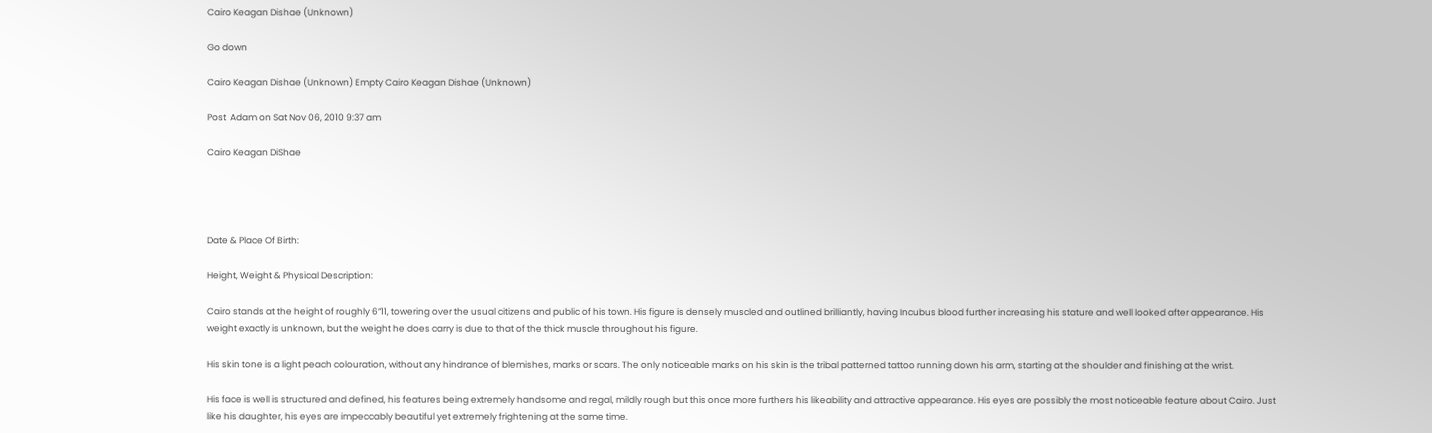Cairo Keagan Dishae (Unknown)

Go down

Cairo Keagan Dishae (Unknown) Empty Cairo Keagan Dishae (Unknown)

Post  Adam on Sat Nov 06, 2010 9:37 am

Cairo Keagan DiShae




Date & Place Of Birth:

Height, Weight & Physical Description:

Cairo stands at the height of roughly 6”11, towering over the usual citizens and public of his town. His figure is densely muscled and outlined brilliantly, having Incubus blood further increasing his stature and well looked after appearance. His weight exactly is unknown, but the weight he does carry is due to that of the thick muscle throughout his figure.

His skin tone is a light peach colouration, without any hindrance of blemishes, marks or scars. The only noticeable marks on his skin is the tribal patterned tattoo running down his arm, starting at the shoulder and finishing at the wrist.

His face is well is structured and defined, his features being extremely handsome and regal, mildly rough but this once more furthers his likeability and attractive appearance. His eyes are possibly the most noticeable feature about Cairo. Just like his daughter, his eyes are impeccably beautiful yet extremely frightening at the same time.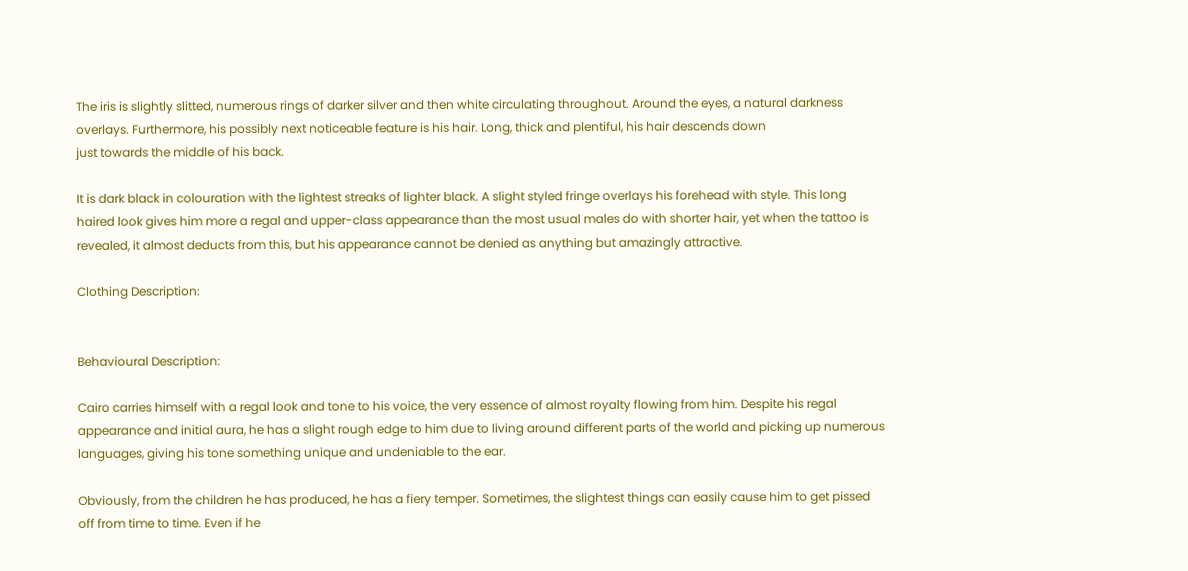The iris is slightly slitted, numerous rings of darker silver and then white circulating throughout. Around the eyes, a natural darkness overlays. Furthermore, his possibly next noticeable feature is his hair. Long, thick and plentiful, his hair descends down
just towards the middle of his back.

It is dark black in colouration with the lightest streaks of lighter black. A slight styled fringe overlays his forehead with style. This long haired look gives him more a regal and upper-class appearance than the most usual males do with shorter hair, yet when the tattoo is revealed, it almost deducts from this, but his appearance cannot be denied as anything but amazingly attractive.

Clothing Description:


Behavioural Description:

Cairo carries himself with a regal look and tone to his voice, the very essence of almost royalty flowing from him. Despite his regal appearance and initial aura, he has a slight rough edge to him due to living around different parts of the world and picking up numerous languages, giving his tone something unique and undeniable to the ear.

Obviously, from the children he has produced, he has a fiery temper. Sometimes, the slightest things can easily cause him to get pissed off from time to time. Even if he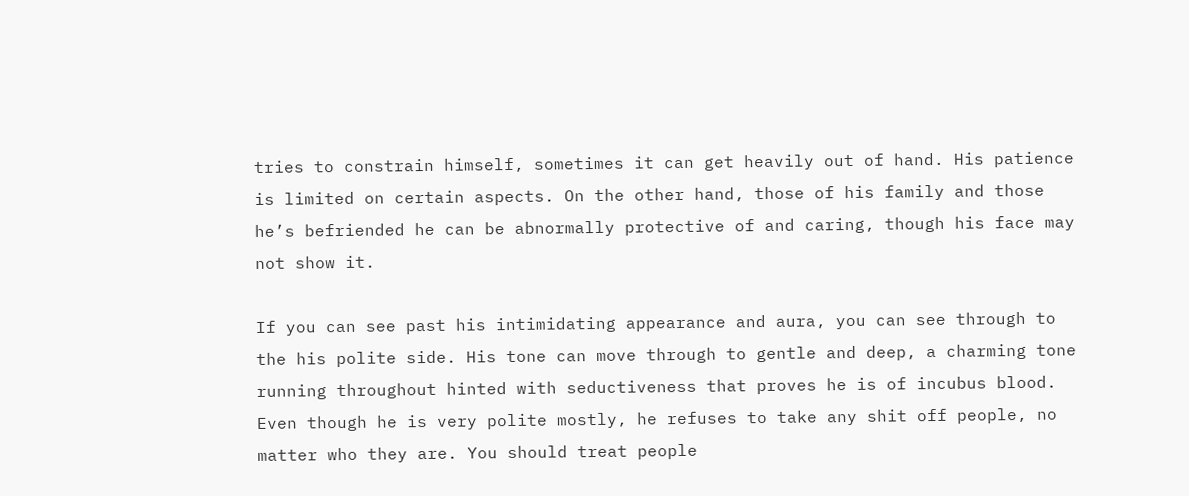tries to constrain himself, sometimes it can get heavily out of hand. His patience is limited on certain aspects. On the other hand, those of his family and those he’s befriended he can be abnormally protective of and caring, though his face may not show it.

If you can see past his intimidating appearance and aura, you can see through to the his polite side. His tone can move through to gentle and deep, a charming tone running throughout hinted with seductiveness that proves he is of incubus blood. Even though he is very polite mostly, he refuses to take any shit off people, no matter who they are. You should treat people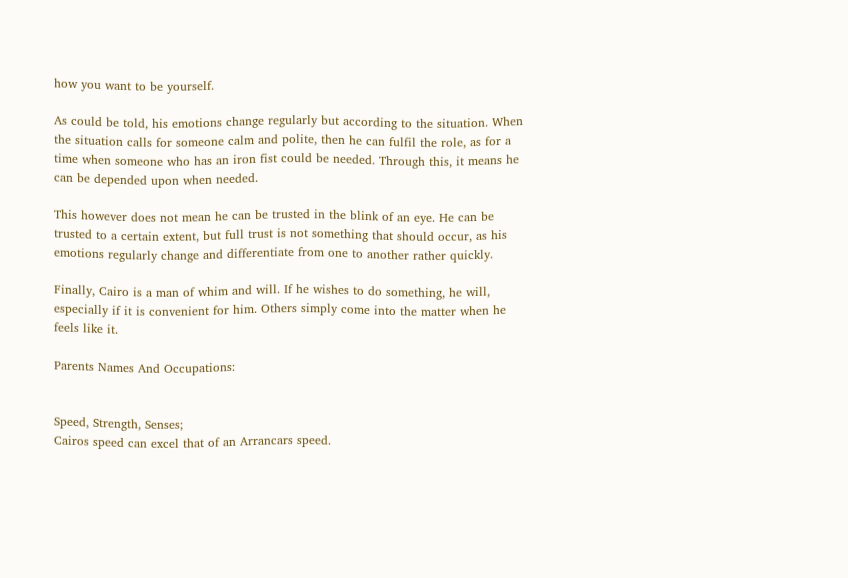how you want to be yourself.

As could be told, his emotions change regularly but according to the situation. When the situation calls for someone calm and polite, then he can fulfil the role, as for a time when someone who has an iron fist could be needed. Through this, it means he can be depended upon when needed.

This however does not mean he can be trusted in the blink of an eye. He can be trusted to a certain extent, but full trust is not something that should occur, as his emotions regularly change and differentiate from one to another rather quickly.

Finally, Cairo is a man of whim and will. If he wishes to do something, he will, especially if it is convenient for him. Others simply come into the matter when he feels like it.

Parents Names And Occupations:


Speed, Strength, Senses;
Cairos speed can excel that of an Arrancars speed.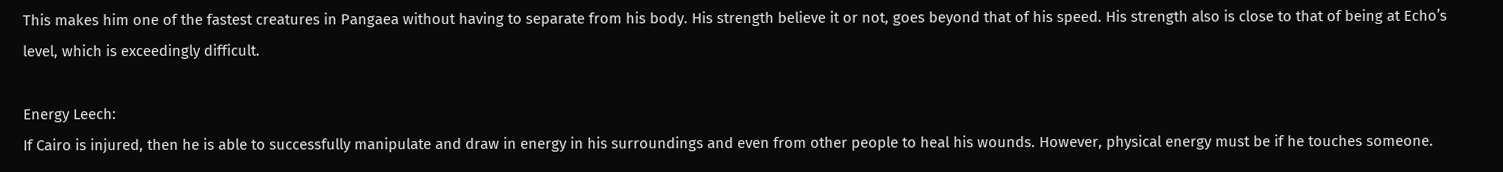This makes him one of the fastest creatures in Pangaea without having to separate from his body. His strength believe it or not, goes beyond that of his speed. His strength also is close to that of being at Echo’s level, which is exceedingly difficult.

Energy Leech:
If Cairo is injured, then he is able to successfully manipulate and draw in energy in his surroundings and even from other people to heal his wounds. However, physical energy must be if he touches someone.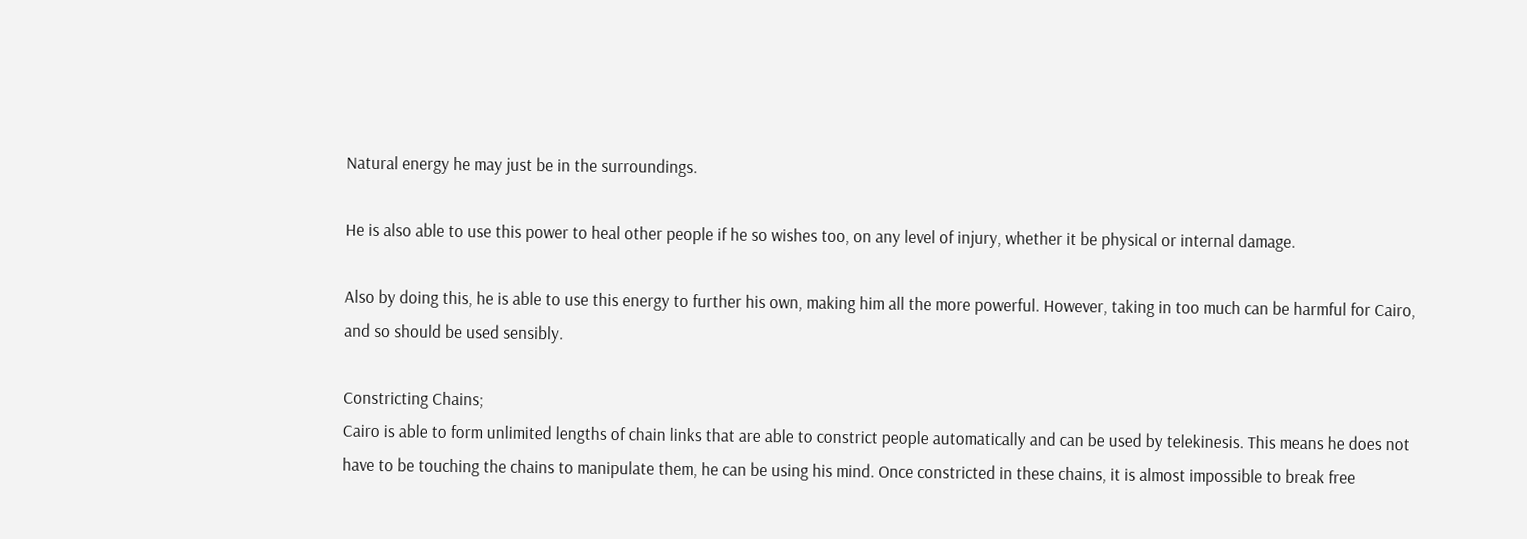Natural energy he may just be in the surroundings.

He is also able to use this power to heal other people if he so wishes too, on any level of injury, whether it be physical or internal damage.

Also by doing this, he is able to use this energy to further his own, making him all the more powerful. However, taking in too much can be harmful for Cairo, and so should be used sensibly.

Constricting Chains;
Cairo is able to form unlimited lengths of chain links that are able to constrict people automatically and can be used by telekinesis. This means he does not have to be touching the chains to manipulate them, he can be using his mind. Once constricted in these chains, it is almost impossible to break free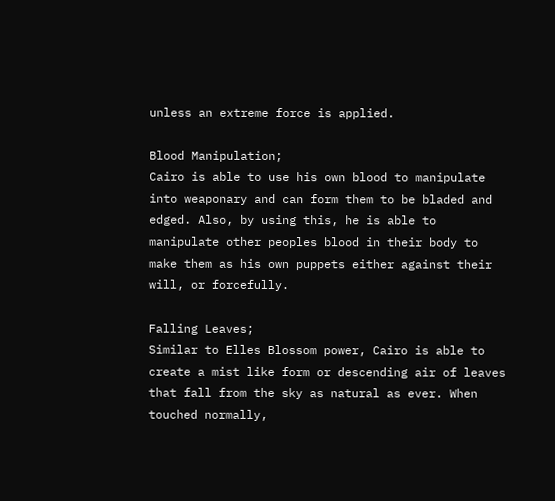unless an extreme force is applied.

Blood Manipulation;
Cairo is able to use his own blood to manipulate into weaponary and can form them to be bladed and edged. Also, by using this, he is able to manipulate other peoples blood in their body to make them as his own puppets either against their will, or forcefully.

Falling Leaves;
Similar to Elles Blossom power, Cairo is able to create a mist like form or descending air of leaves that fall from the sky as natural as ever. When touched normally,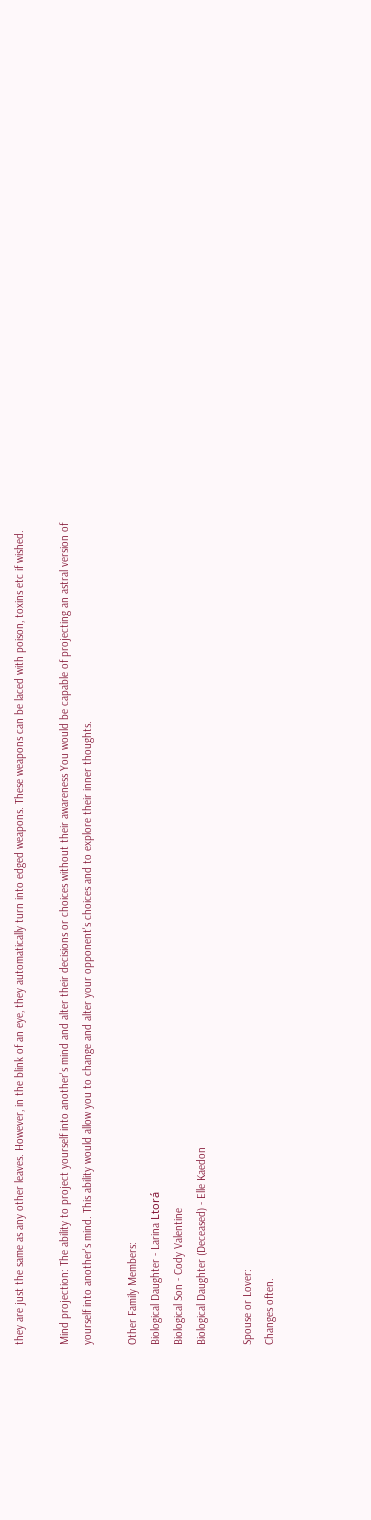they are just the same as any other leaves. However, in the blink of an eye, they automatically turn into edged weapons. These weapons can be laced with poison, toxins etc if wished.

Mind projection: The ability to project yourself into another's mind and alter their decisions or choices without their awareness You would be capable of projecting an astral version of yourself into another's mind. This ability would allow you to change and alter your opponent's choices and to explore their inner thoughts.

Other Family Members:
Biological Daughter - Larina Ltorá
Biological Son - Cody Valentine
Biological Daughter (Deceased) - Elle Kaedon

Spouse or Lover:
Changes often.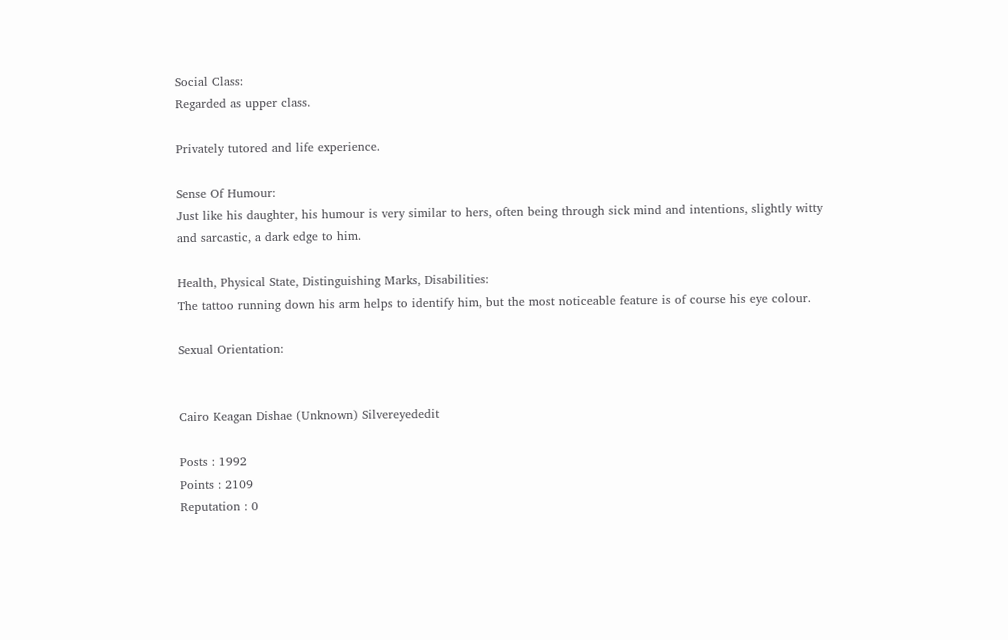Social Class:
Regarded as upper class.

Privately tutored and life experience.

Sense Of Humour:
Just like his daughter, his humour is very similar to hers, often being through sick mind and intentions, slightly witty and sarcastic, a dark edge to him.

Health, Physical State, Distinguishing Marks, Disabilities:
The tattoo running down his arm helps to identify him, but the most noticeable feature is of course his eye colour.

Sexual Orientation:


Cairo Keagan Dishae (Unknown) Silvereyededit

Posts : 1992
Points : 2109
Reputation : 0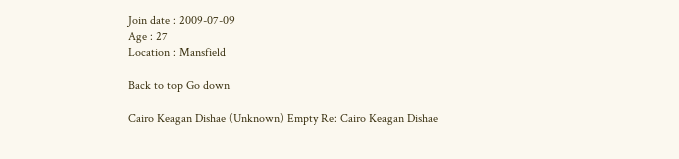Join date : 2009-07-09
Age : 27
Location : Mansfield

Back to top Go down

Cairo Keagan Dishae (Unknown) Empty Re: Cairo Keagan Dishae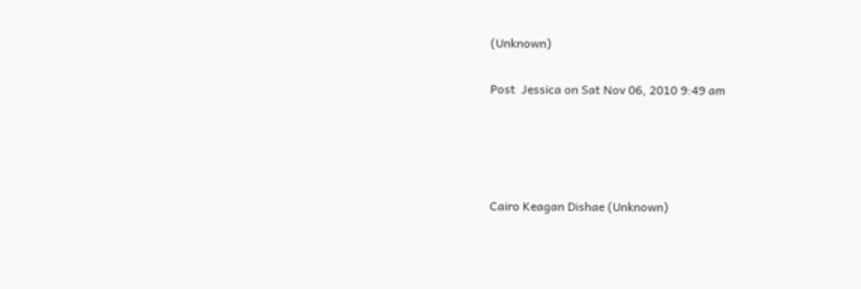(Unknown)

Post  Jessica on Sat Nov 06, 2010 9:49 am




Cairo Keagan Dishae (Unknown)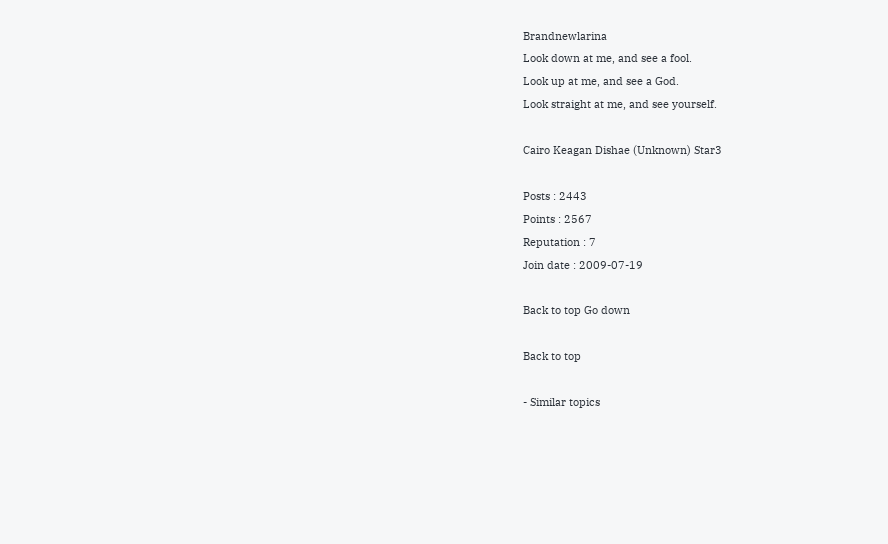Brandnewlarina
Look down at me, and see a fool.
Look up at me, and see a God.
Look straight at me, and see yourself.

Cairo Keagan Dishae (Unknown) Star3

Posts : 2443
Points : 2567
Reputation : 7
Join date : 2009-07-19

Back to top Go down

Back to top

- Similar topics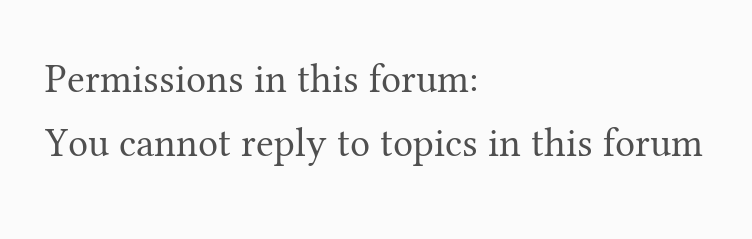Permissions in this forum:
You cannot reply to topics in this forum